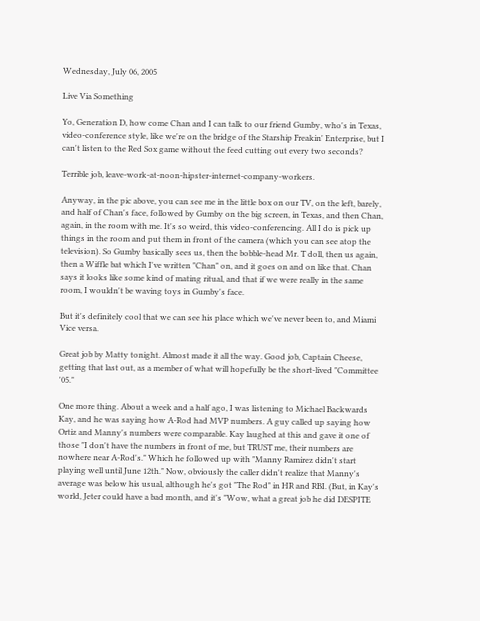Wednesday, July 06, 2005

Live Via Something

Yo, Generation D, how come Chan and I can talk to our friend Gumby, who's in Texas, video-conference style, like we're on the bridge of the Starship Freakin' Enterprise, but I can't listen to the Red Sox game without the feed cutting out every two seconds?

Terrible job, leave-work-at-noon-hipster-internet-company-workers.

Anyway, in the pic above, you can see me in the little box on our TV, on the left, barely, and half of Chan's face, followed by Gumby on the big screen, in Texas, and then Chan, again, in the room with me. It's so weird, this video-conferencing. All I do is pick up things in the room and put them in front of the camera (which you can see atop the television). So Gumby basically sees us, then the bobble-head Mr. T doll, then us again, then a Wiffle bat which I've written "Chan" on, and it goes on and on like that. Chan says it looks like some kind of mating ritual, and that if we were really in the same room, I wouldn't be waving toys in Gumby's face.

But it's definitely cool that we can see his place which we've never been to, and Miami Vice versa.

Great job by Matty tonight. Almost made it all the way. Good job, Captain Cheese, getting that last out, as a member of what will hopefully be the short-lived "Committee '05."

One more thing. About a week and a half ago, I was listening to Michael Backwards Kay, and he was saying how A-Rod had MVP numbers. A guy called up saying how Ortiz and Manny's numbers were comparable. Kay laughed at this and gave it one of those "I don't have the numbers in front of me, but TRUST me, their numbers are nowhere near A-Rod's." Which he followed up with "Manny Ramirez didn't start playing well until June 12th." Now, obviously the caller didn't realize that Manny's average was below his usual, although he's got "The Rod" in HR and RBI. (But, in Kay's world, Jeter could have a bad month, and it's "Wow, what a great job he did DESPITE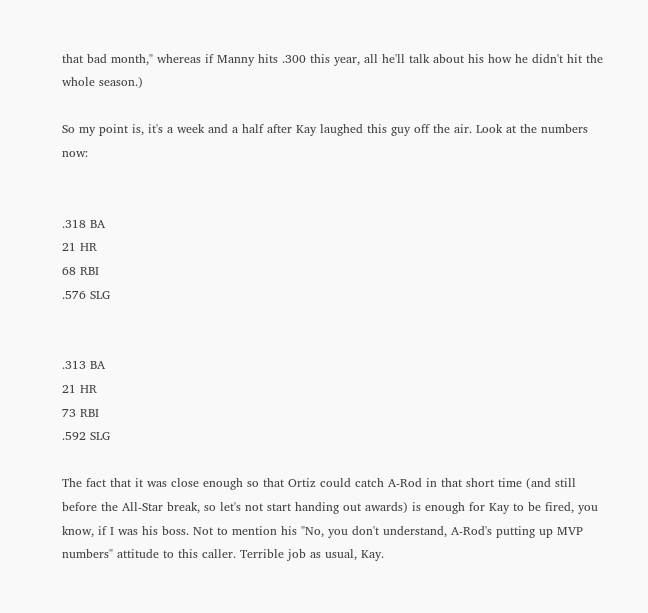that bad month," whereas if Manny hits .300 this year, all he'll talk about his how he didn't hit the whole season.)

So my point is, it's a week and a half after Kay laughed this guy off the air. Look at the numbers now:


.318 BA
21 HR
68 RBI
.576 SLG


.313 BA
21 HR
73 RBI
.592 SLG

The fact that it was close enough so that Ortiz could catch A-Rod in that short time (and still before the All-Star break, so let's not start handing out awards) is enough for Kay to be fired, you know, if I was his boss. Not to mention his "No, you don't understand, A-Rod's putting up MVP numbers" attitude to this caller. Terrible job as usual, Kay.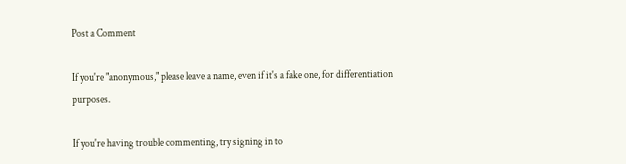Post a Comment

If you're "anonymous," please leave a name, even if it's a fake one, for differentiation purposes.

If you're having trouble commenting, try signing in to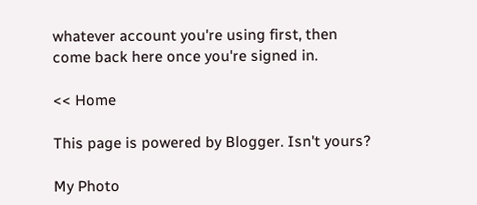whatever account you're using first, then come back here once you're signed in.

<< Home

This page is powered by Blogger. Isn't yours?

My Photo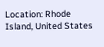Location: Rhode Island, United States